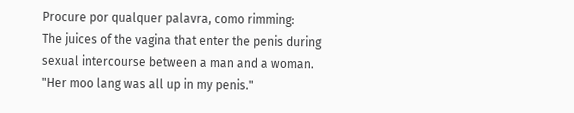Procure por qualquer palavra, como rimming:
The juices of the vagina that enter the penis during sexual intercourse between a man and a woman.
"Her moo lang was all up in my penis."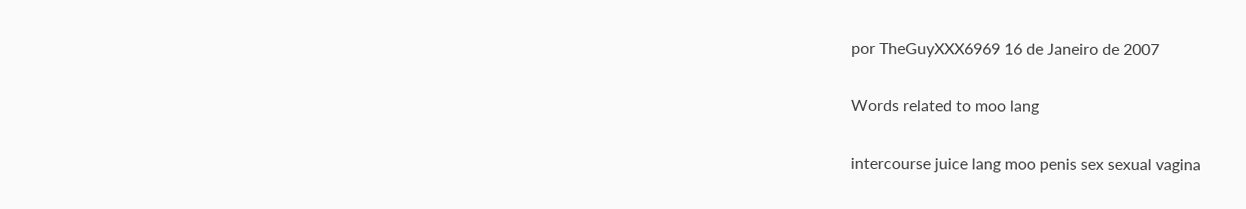por TheGuyXXX6969 16 de Janeiro de 2007

Words related to moo lang

intercourse juice lang moo penis sex sexual vagina